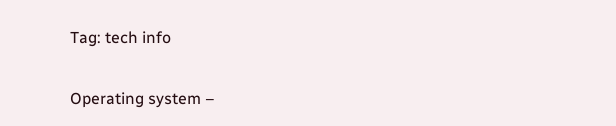Tag: tech info

Operating system –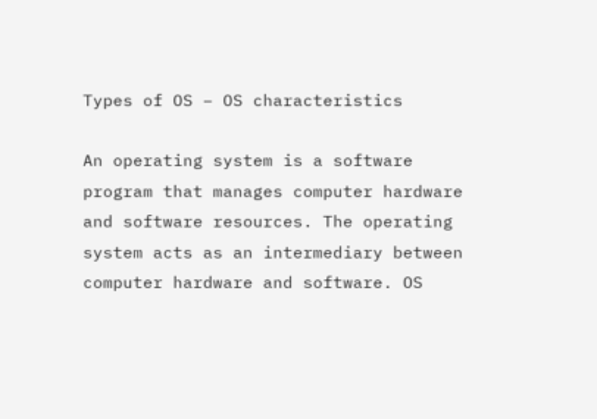Types of OS – OS characteristics

An operating system is a software program that manages computer hardware and software resources. The operating system acts as an intermediary between computer hardware and software. OS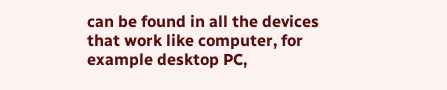can be found in all the devices that work like computer, for example desktop PC,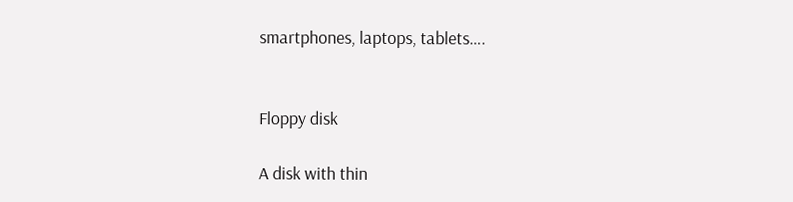smartphones, laptops, tablets….


Floppy disk

A disk with thin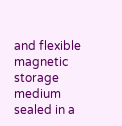and flexible magnetic storage medium sealed in a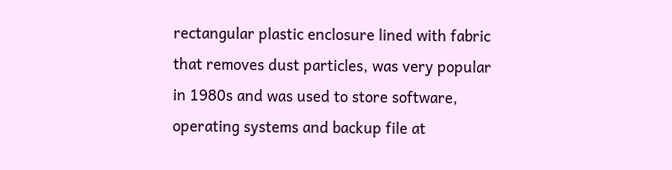rectangular plastic enclosure lined with fabric that removes dust particles, was very popular in 1980s and was used to store software, operating systems and backup file at